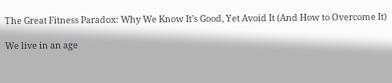The Great Fitness Paradox: Why We Know It’s Good, Yet Avoid It (And How to Overcome It)

We live in an age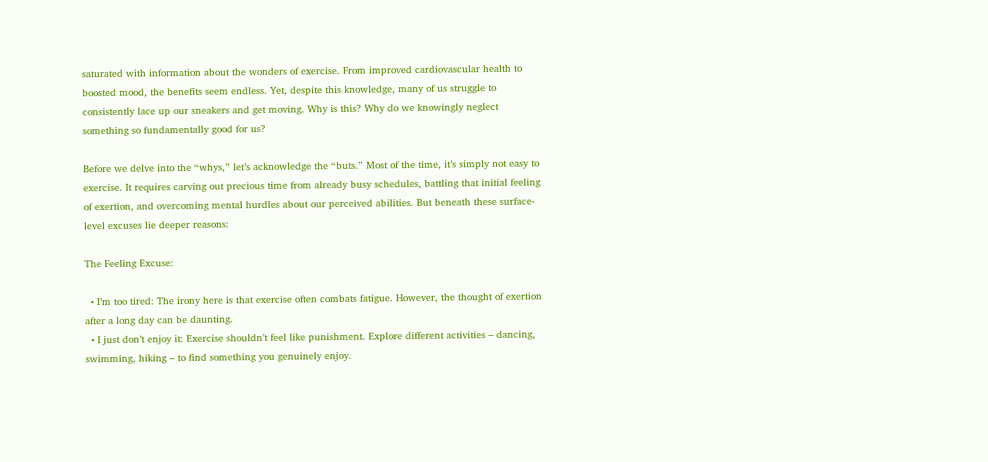saturated with information about the wonders of exercise. From improved cardiovascular health to boosted mood, the benefits seem endless. Yet, despite this knowledge, many of us struggle to consistently lace up our sneakers and get moving. Why is this? Why do we knowingly neglect something so fundamentally good for us?

Before we delve into the “whys,” let’s acknowledge the “buts.” Most of the time, it’s simply not easy to exercise. It requires carving out precious time from already busy schedules, battling that initial feeling of exertion, and overcoming mental hurdles about our perceived abilities. But beneath these surface-level excuses lie deeper reasons:

The Feeling Excuse:

  • I’m too tired: The irony here is that exercise often combats fatigue. However, the thought of exertion after a long day can be daunting.
  • I just don’t enjoy it: Exercise shouldn’t feel like punishment. Explore different activities – dancing, swimming, hiking – to find something you genuinely enjoy.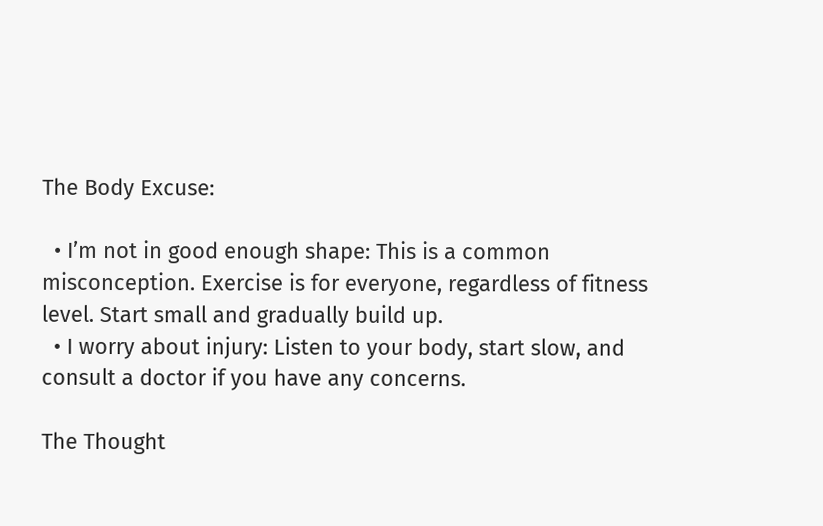The Body Excuse:

  • I’m not in good enough shape: This is a common misconception. Exercise is for everyone, regardless of fitness level. Start small and gradually build up.
  • I worry about injury: Listen to your body, start slow, and consult a doctor if you have any concerns.

The Thought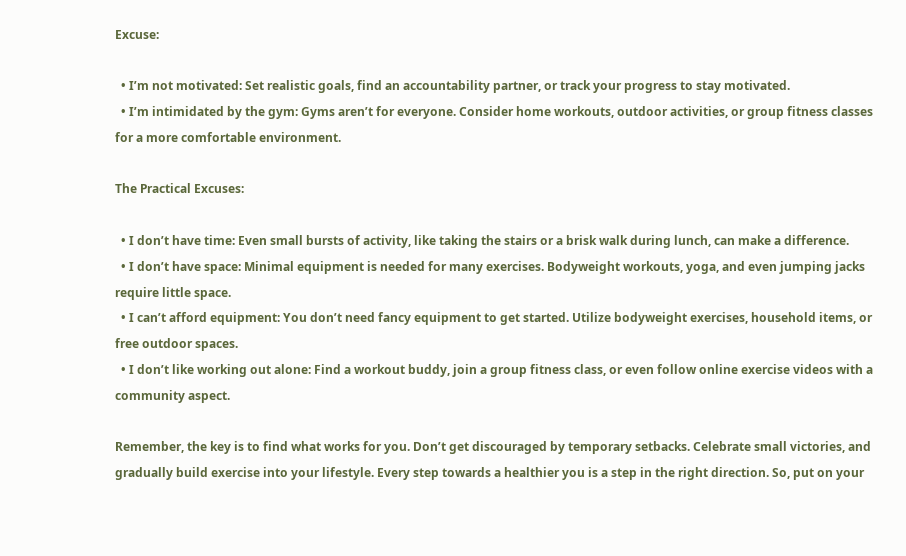Excuse:

  • I’m not motivated: Set realistic goals, find an accountability partner, or track your progress to stay motivated.
  • I’m intimidated by the gym: Gyms aren’t for everyone. Consider home workouts, outdoor activities, or group fitness classes for a more comfortable environment.

The Practical Excuses:

  • I don’t have time: Even small bursts of activity, like taking the stairs or a brisk walk during lunch, can make a difference.
  • I don’t have space: Minimal equipment is needed for many exercises. Bodyweight workouts, yoga, and even jumping jacks require little space.
  • I can’t afford equipment: You don’t need fancy equipment to get started. Utilize bodyweight exercises, household items, or free outdoor spaces.
  • I don’t like working out alone: Find a workout buddy, join a group fitness class, or even follow online exercise videos with a community aspect.

Remember, the key is to find what works for you. Don’t get discouraged by temporary setbacks. Celebrate small victories, and gradually build exercise into your lifestyle. Every step towards a healthier you is a step in the right direction. So, put on your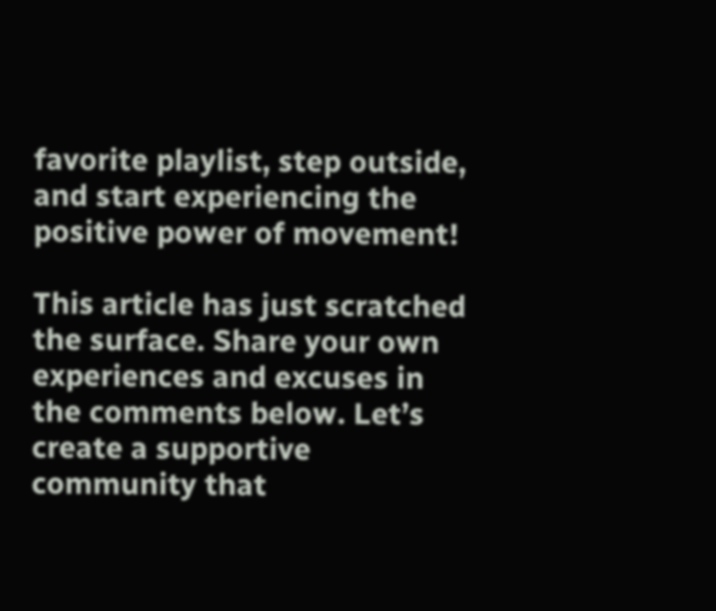favorite playlist, step outside, and start experiencing the positive power of movement!

This article has just scratched the surface. Share your own experiences and excuses in the comments below. Let’s create a supportive community that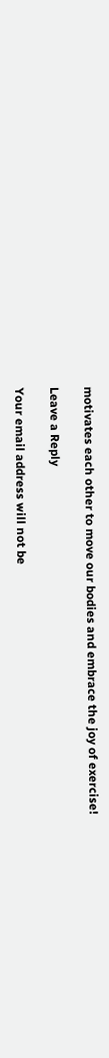motivates each other to move our bodies and embrace the joy of exercise!

Leave a Reply

Your email address will not be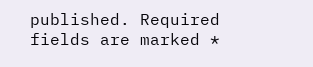published. Required fields are marked *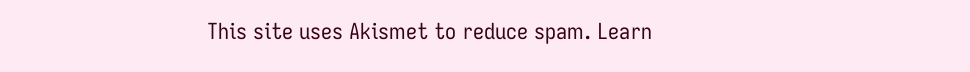This site uses Akismet to reduce spam. Learn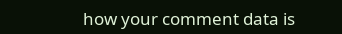how your comment data is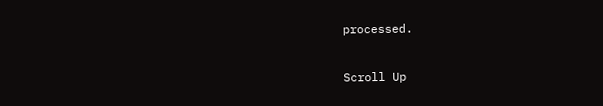processed.

Scroll Up